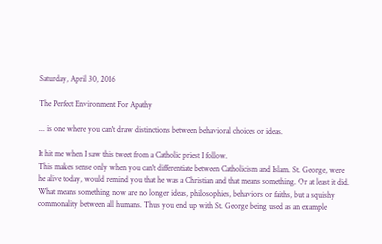Saturday, April 30, 2016

The Perfect Environment For Apathy

... is one where you can't draw distinctions between behavioral choices or ideas.

It hit me when I saw this tweet from a Catholic priest I follow.
This makes sense only when you can't differentiate between Catholicism and Islam. St. George, were he alive today, would remind you that he was a Christian and that means something. Or at least it did. What means something now are no longer ideas, philosophies, behaviors or faiths, but a squishy commonality between all humans. Thus you end up with St. George being used as an example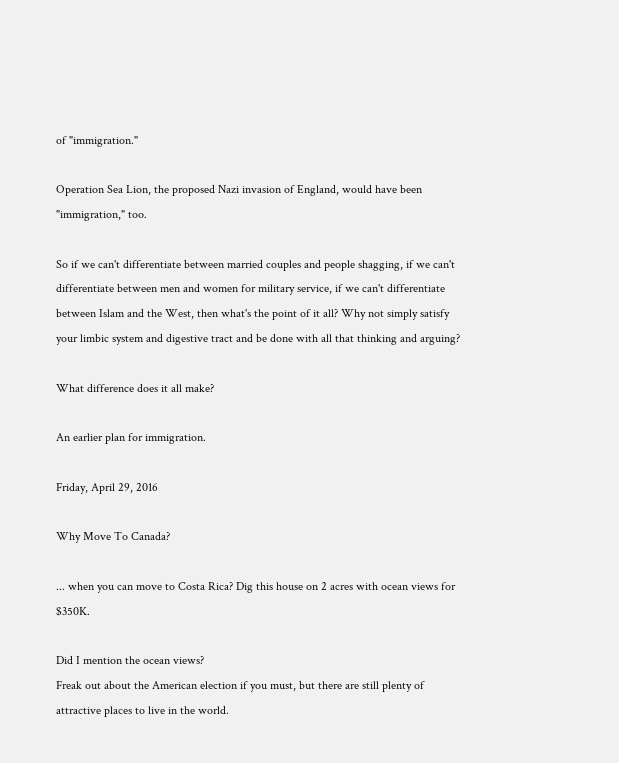of "immigration."

Operation Sea Lion, the proposed Nazi invasion of England, would have been "immigration," too.

So if we can't differentiate between married couples and people shagging, if we can't differentiate between men and women for military service, if we can't differentiate between Islam and the West, then what's the point of it all? Why not simply satisfy your limbic system and digestive tract and be done with all that thinking and arguing?

What difference does it all make?

An earlier plan for immigration.

Friday, April 29, 2016

Why Move To Canada?

... when you can move to Costa Rica? Dig this house on 2 acres with ocean views for $350K.

Did I mention the ocean views?
Freak out about the American election if you must, but there are still plenty of attractive places to live in the world.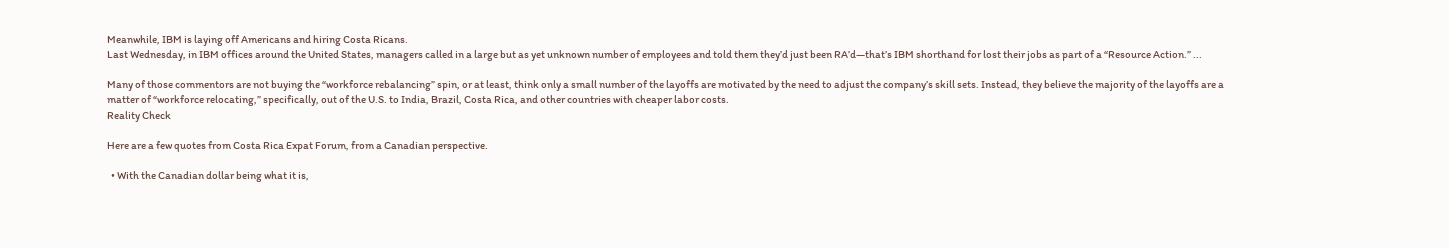Meanwhile, IBM is laying off Americans and hiring Costa Ricans.
Last Wednesday, in IBM offices around the United States, managers called in a large but as yet unknown number of employees and told them they’d just been RA’d—that’s IBM shorthand for lost their jobs as part of a “Resource Action.” ...

Many of those commentors are not buying the “workforce rebalancing” spin, or at least, think only a small number of the layoffs are motivated by the need to adjust the company’s skill sets. Instead, they believe the majority of the layoffs are a matter of “workforce relocating,” specifically, out of the U.S. to India, Brazil, Costa Rica, and other countries with cheaper labor costs.
Reality Check

Here are a few quotes from Costa Rica Expat Forum, from a Canadian perspective.

  • With the Canadian dollar being what it is,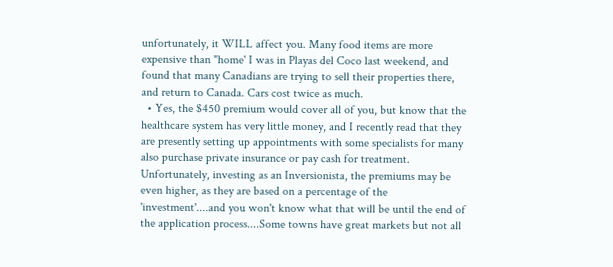unfortunately, it WILL affect you. Many food items are more expensive than "home' I was in Playas del Coco last weekend, and found that many Canadians are trying to sell their properties there, and return to Canada. Cars cost twice as much.
  • Yes, the $450 premium would cover all of you, but know that the healthcare system has very little money, and I recently read that they are presently setting up appointments with some specialists for many also purchase private insurance or pay cash for treatment. Unfortunately, investing as an Inversionista, the premiums may be even higher, as they are based on a percentage of the 'investment'....and you won't know what that will be until the end of the application process....Some towns have great markets but not all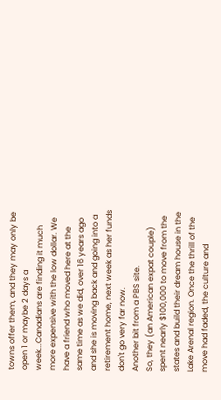towns offer them, and they may only be open 1 or maybe 2 days a week...Canadians are finding it much more expensive with the low dollar. We have a friend who moved here at the same time as we did, over 16 years ago and she is moving back and going into a retirement home, next week as her funds don't go very far now.
Another bit from a PBS site.
So, they (an American expat couple) spent nearly $100,000 to move from the states and build their dream house in the Lake Arenal region. Once the thrill of the move had faded, the culture and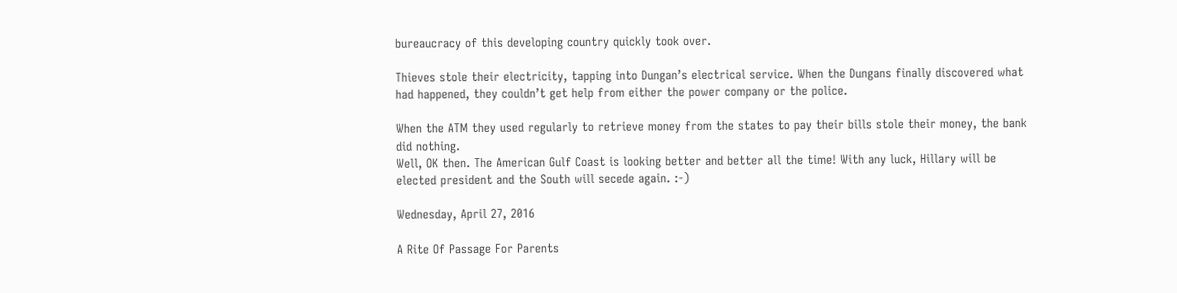bureaucracy of this developing country quickly took over.

Thieves stole their electricity, tapping into Dungan’s electrical service. When the Dungans finally discovered what had happened, they couldn’t get help from either the power company or the police.

When the ATM they used regularly to retrieve money from the states to pay their bills stole their money, the bank did nothing.
Well, OK then. The American Gulf Coast is looking better and better all the time! With any luck, Hillary will be elected president and the South will secede again. :-)

Wednesday, April 27, 2016

A Rite Of Passage For Parents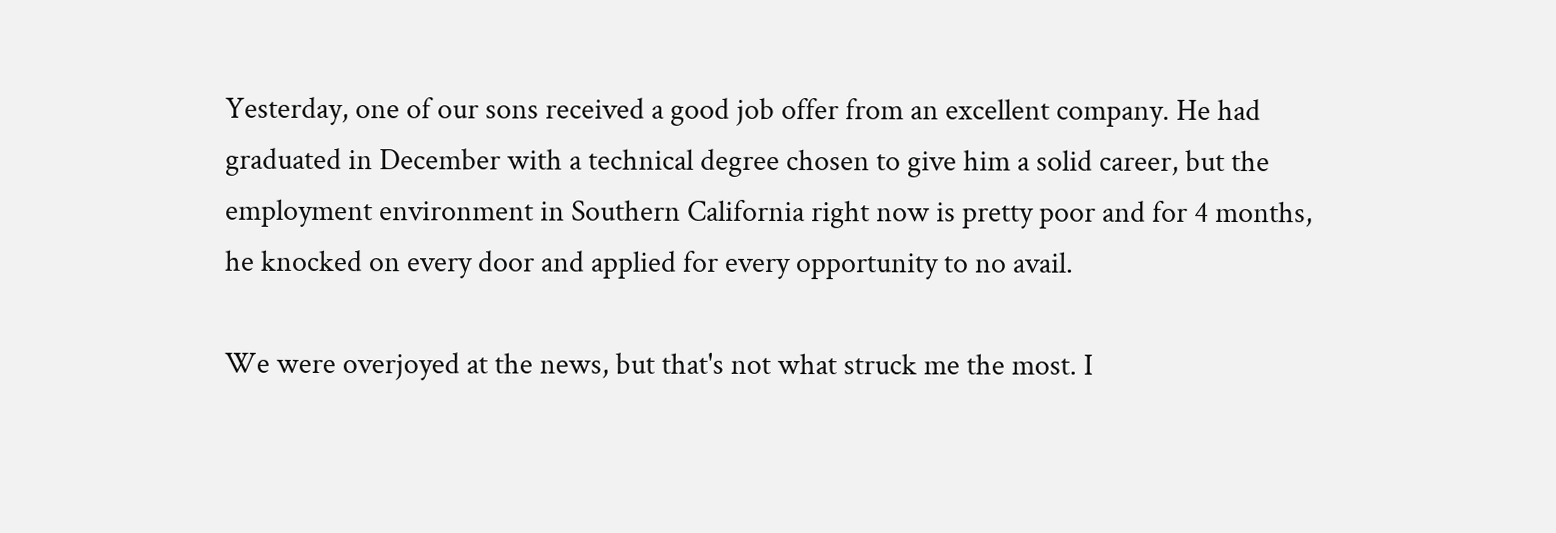Yesterday, one of our sons received a good job offer from an excellent company. He had graduated in December with a technical degree chosen to give him a solid career, but the employment environment in Southern California right now is pretty poor and for 4 months, he knocked on every door and applied for every opportunity to no avail.

We were overjoyed at the news, but that's not what struck me the most. I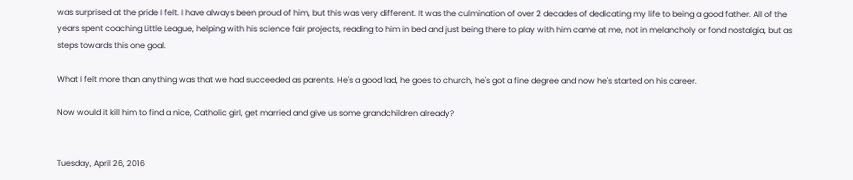was surprised at the pride I felt. I have always been proud of him, but this was very different. It was the culmination of over 2 decades of dedicating my life to being a good father. All of the years spent coaching Little League, helping with his science fair projects, reading to him in bed and just being there to play with him came at me, not in melancholy or fond nostalgia, but as steps towards this one goal.

What I felt more than anything was that we had succeeded as parents. He's a good lad, he goes to church, he's got a fine degree and now he's started on his career.

Now would it kill him to find a nice, Catholic girl, get married and give us some grandchildren already?


Tuesday, April 26, 2016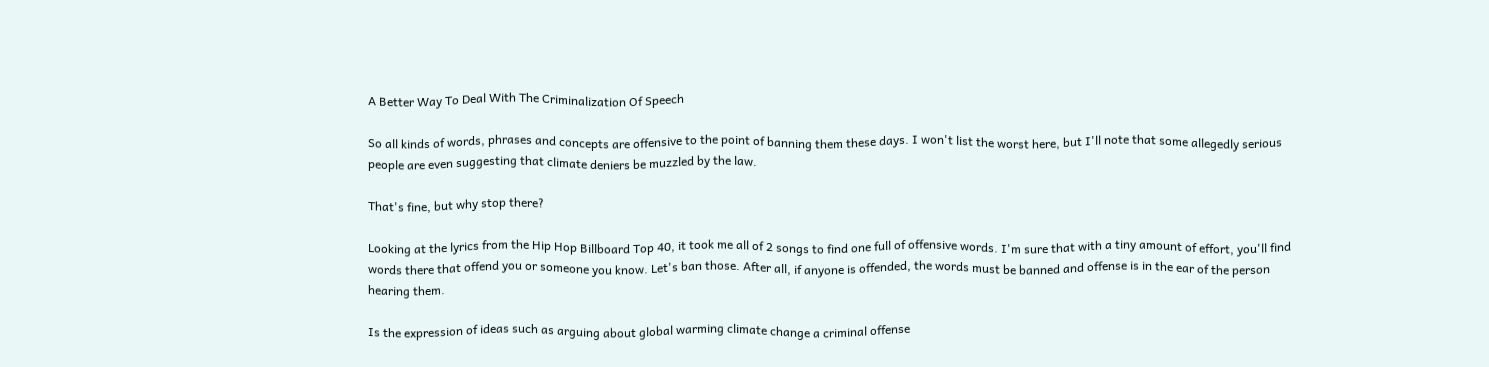A Better Way To Deal With The Criminalization Of Speech

So all kinds of words, phrases and concepts are offensive to the point of banning them these days. I won't list the worst here, but I'll note that some allegedly serious people are even suggesting that climate deniers be muzzled by the law.

That's fine, but why stop there?

Looking at the lyrics from the Hip Hop Billboard Top 40, it took me all of 2 songs to find one full of offensive words. I'm sure that with a tiny amount of effort, you'll find words there that offend you or someone you know. Let's ban those. After all, if anyone is offended, the words must be banned and offense is in the ear of the person hearing them.

Is the expression of ideas such as arguing about global warming climate change a criminal offense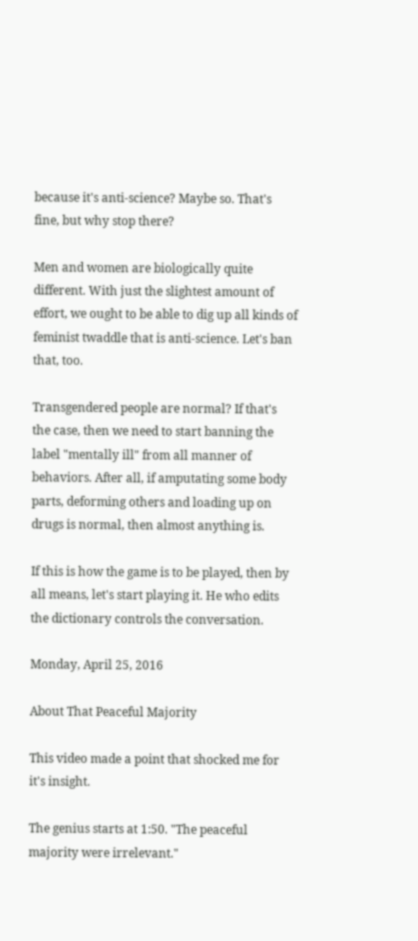because it's anti-science? Maybe so. That's fine, but why stop there?

Men and women are biologically quite different. With just the slightest amount of effort, we ought to be able to dig up all kinds of feminist twaddle that is anti-science. Let's ban that, too.

Transgendered people are normal? If that's the case, then we need to start banning the label "mentally ill" from all manner of behaviors. After all, if amputating some body parts, deforming others and loading up on drugs is normal, then almost anything is.

If this is how the game is to be played, then by all means, let's start playing it. He who edits the dictionary controls the conversation.

Monday, April 25, 2016

About That Peaceful Majority

This video made a point that shocked me for it's insight.

The genius starts at 1:50. "The peaceful majority were irrelevant."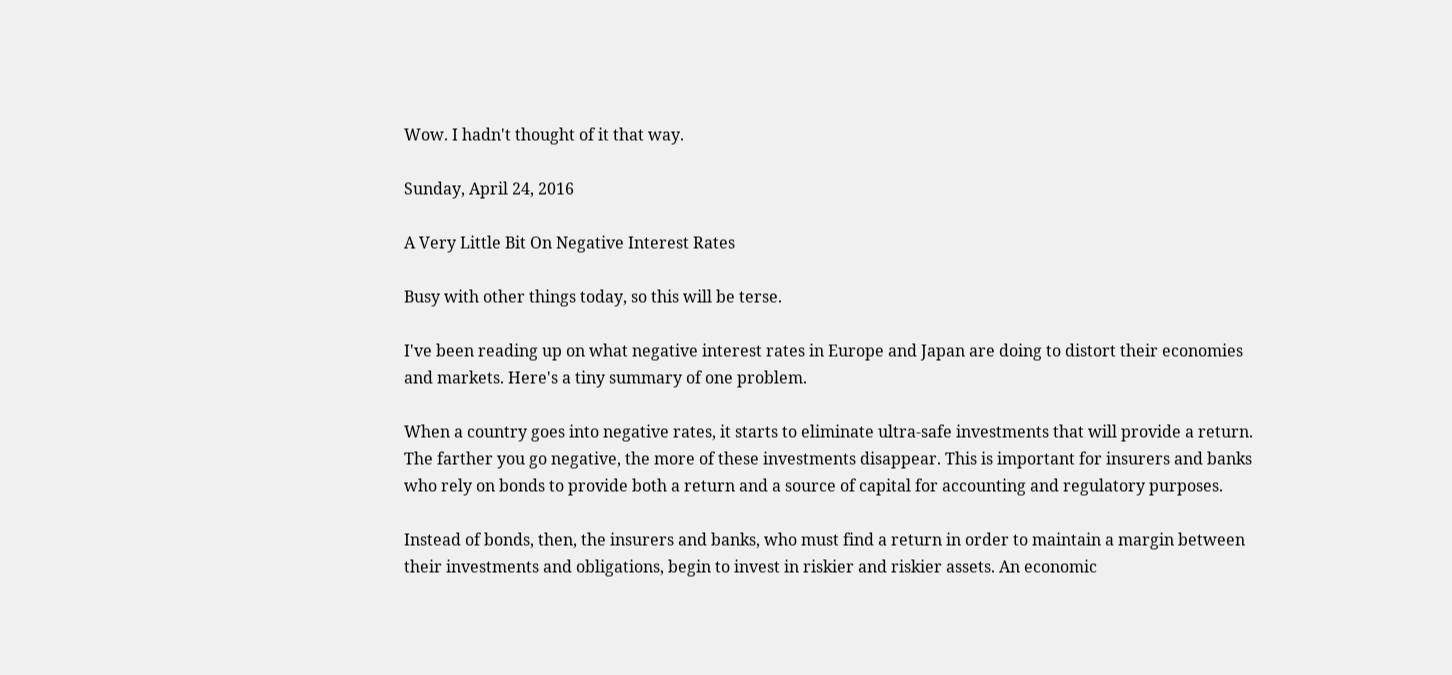Wow. I hadn't thought of it that way.

Sunday, April 24, 2016

A Very Little Bit On Negative Interest Rates

Busy with other things today, so this will be terse.

I've been reading up on what negative interest rates in Europe and Japan are doing to distort their economies and markets. Here's a tiny summary of one problem.

When a country goes into negative rates, it starts to eliminate ultra-safe investments that will provide a return. The farther you go negative, the more of these investments disappear. This is important for insurers and banks who rely on bonds to provide both a return and a source of capital for accounting and regulatory purposes.

Instead of bonds, then, the insurers and banks, who must find a return in order to maintain a margin between their investments and obligations, begin to invest in riskier and riskier assets. An economic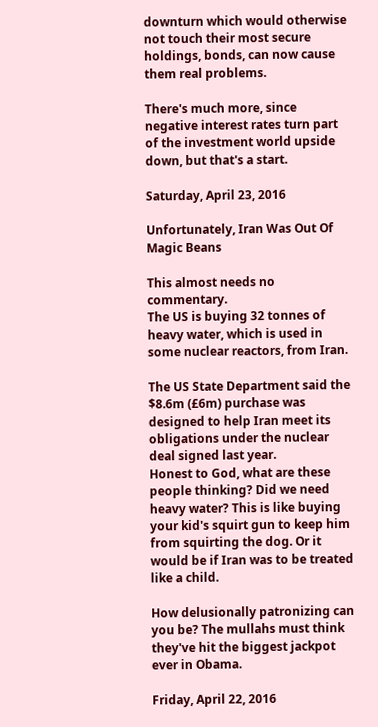downturn which would otherwise not touch their most secure holdings, bonds, can now cause them real problems.

There's much more, since negative interest rates turn part of the investment world upside down, but that's a start.

Saturday, April 23, 2016

Unfortunately, Iran Was Out Of Magic Beans

This almost needs no commentary.
The US is buying 32 tonnes of heavy water, which is used in some nuclear reactors, from Iran.

The US State Department said the $8.6m (£6m) purchase was designed to help Iran meet its obligations under the nuclear deal signed last year.
Honest to God, what are these people thinking? Did we need heavy water? This is like buying your kid's squirt gun to keep him from squirting the dog. Or it would be if Iran was to be treated like a child.

How delusionally patronizing can you be? The mullahs must think they've hit the biggest jackpot ever in Obama.

Friday, April 22, 2016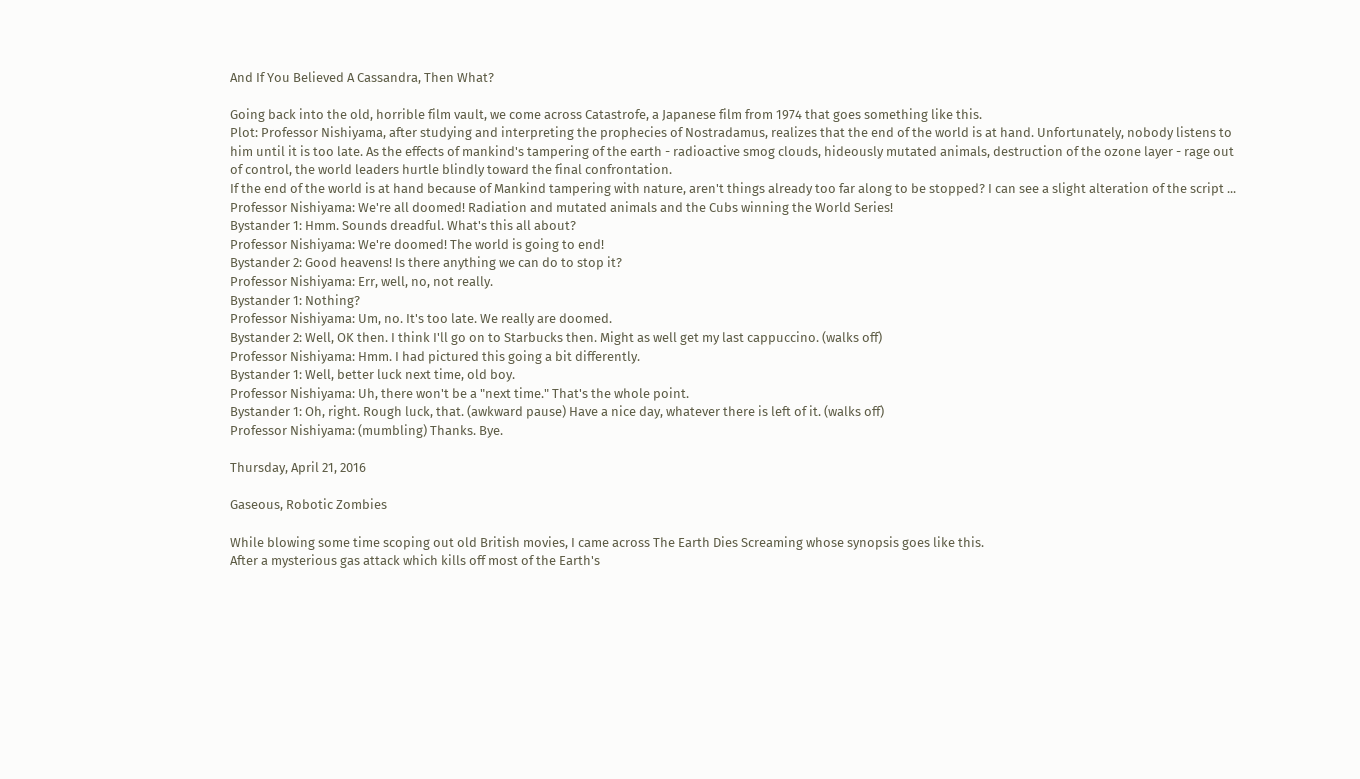And If You Believed A Cassandra, Then What?

Going back into the old, horrible film vault, we come across Catastrofe, a Japanese film from 1974 that goes something like this.
Plot: Professor Nishiyama, after studying and interpreting the prophecies of Nostradamus, realizes that the end of the world is at hand. Unfortunately, nobody listens to him until it is too late. As the effects of mankind's tampering of the earth - radioactive smog clouds, hideously mutated animals, destruction of the ozone layer - rage out of control, the world leaders hurtle blindly toward the final confrontation.
If the end of the world is at hand because of Mankind tampering with nature, aren't things already too far along to be stopped? I can see a slight alteration of the script ...
Professor Nishiyama: We're all doomed! Radiation and mutated animals and the Cubs winning the World Series!
Bystander 1: Hmm. Sounds dreadful. What's this all about?
Professor Nishiyama: We're doomed! The world is going to end!
Bystander 2: Good heavens! Is there anything we can do to stop it?
Professor Nishiyama: Err, well, no, not really.
Bystander 1: Nothing?
Professor Nishiyama: Um, no. It's too late. We really are doomed.
Bystander 2: Well, OK then. I think I'll go on to Starbucks then. Might as well get my last cappuccino. (walks off)
Professor Nishiyama: Hmm. I had pictured this going a bit differently.
Bystander 1: Well, better luck next time, old boy.
Professor Nishiyama: Uh, there won't be a "next time." That's the whole point.
Bystander 1: Oh, right. Rough luck, that. (awkward pause) Have a nice day, whatever there is left of it. (walks off)
Professor Nishiyama: (mumbling) Thanks. Bye.

Thursday, April 21, 2016

Gaseous, Robotic Zombies

While blowing some time scoping out old British movies, I came across The Earth Dies Screaming whose synopsis goes like this.
After a mysterious gas attack which kills off most of the Earth's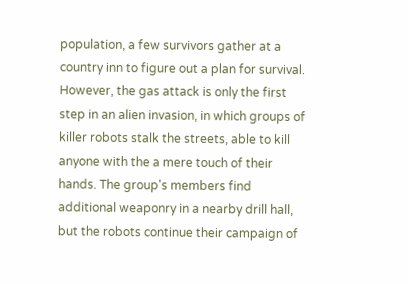population, a few survivors gather at a country inn to figure out a plan for survival. However, the gas attack is only the first step in an alien invasion, in which groups of killer robots stalk the streets, able to kill anyone with the a mere touch of their hands. The group's members find additional weaponry in a nearby drill hall, but the robots continue their campaign of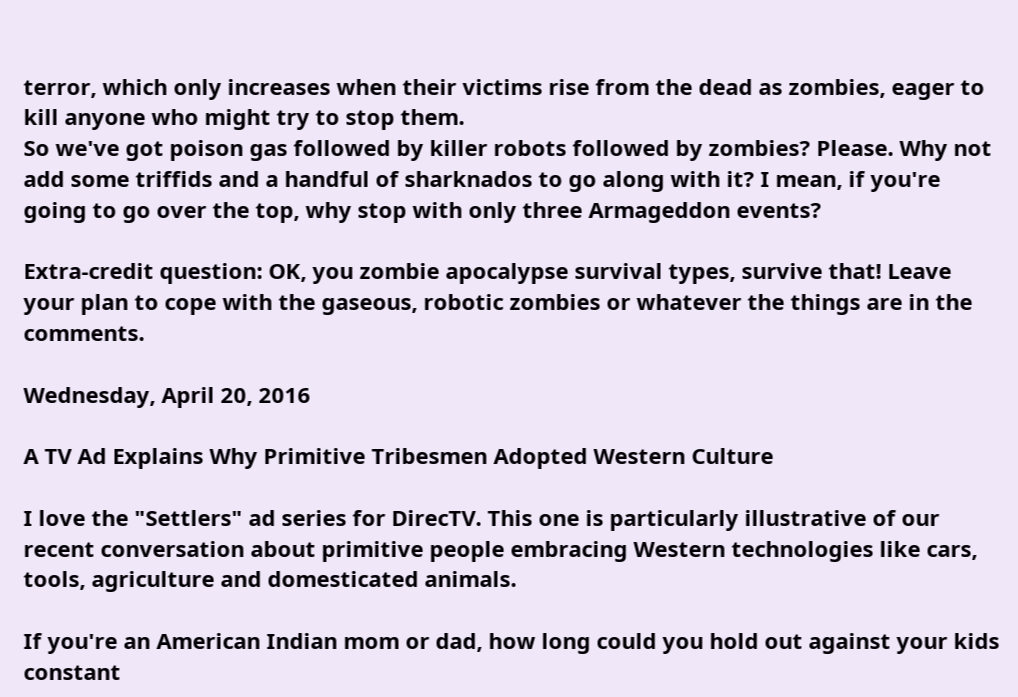terror, which only increases when their victims rise from the dead as zombies, eager to kill anyone who might try to stop them.
So we've got poison gas followed by killer robots followed by zombies? Please. Why not add some triffids and a handful of sharknados to go along with it? I mean, if you're going to go over the top, why stop with only three Armageddon events?

Extra-credit question: OK, you zombie apocalypse survival types, survive that! Leave your plan to cope with the gaseous, robotic zombies or whatever the things are in the comments.

Wednesday, April 20, 2016

A TV Ad Explains Why Primitive Tribesmen Adopted Western Culture

I love the "Settlers" ad series for DirecTV. This one is particularly illustrative of our recent conversation about primitive people embracing Western technologies like cars, tools, agriculture and domesticated animals.

If you're an American Indian mom or dad, how long could you hold out against your kids constant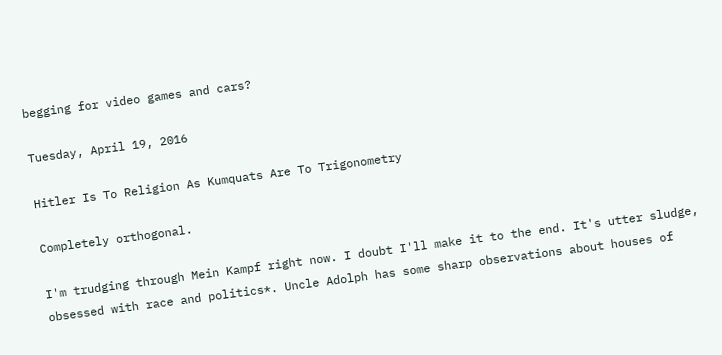begging for video games and cars?

Tuesday, April 19, 2016

Hitler Is To Religion As Kumquats Are To Trigonometry

Completely orthogonal.

I'm trudging through Mein Kampf right now. I doubt I'll make it to the end. It's utter sludge, obsessed with race and politics*. Uncle Adolph has some sharp observations about houses of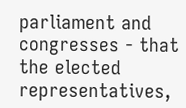parliament and congresses - that the elected representatives,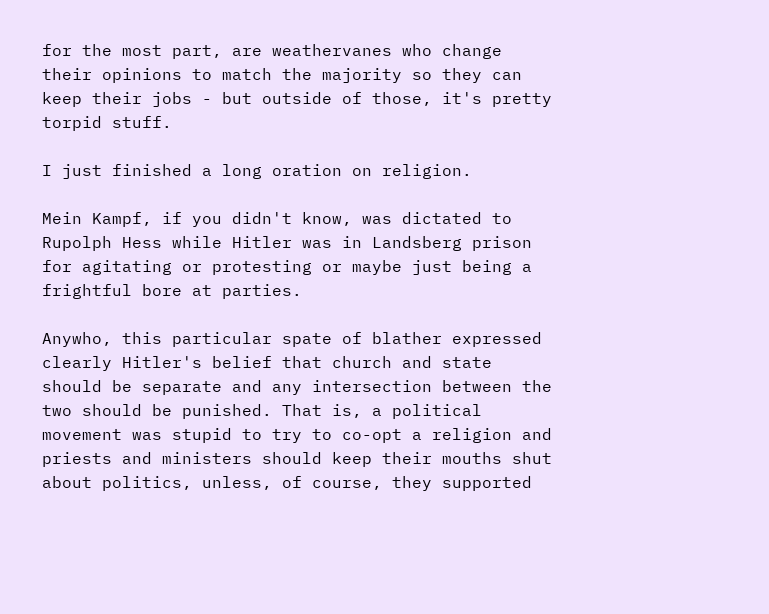for the most part, are weathervanes who change their opinions to match the majority so they can keep their jobs - but outside of those, it's pretty torpid stuff.

I just finished a long oration on religion.

Mein Kampf, if you didn't know, was dictated to Rupolph Hess while Hitler was in Landsberg prison for agitating or protesting or maybe just being a frightful bore at parties.

Anywho, this particular spate of blather expressed clearly Hitler's belief that church and state should be separate and any intersection between the two should be punished. That is, a political movement was stupid to try to co-opt a religion and priests and ministers should keep their mouths shut about politics, unless, of course, they supported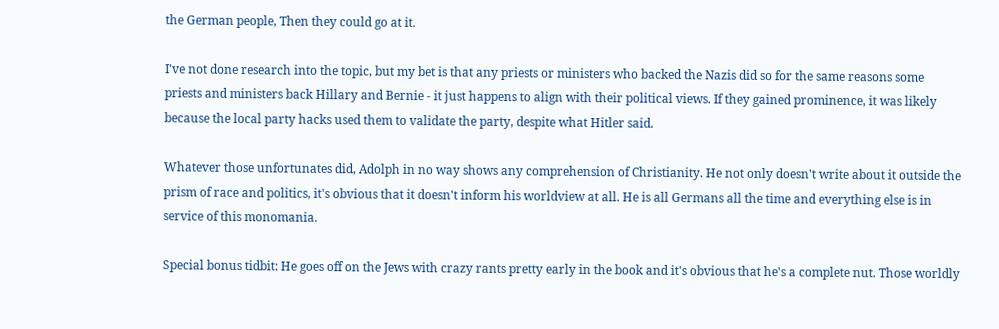the German people, Then they could go at it.

I've not done research into the topic, but my bet is that any priests or ministers who backed the Nazis did so for the same reasons some priests and ministers back Hillary and Bernie - it just happens to align with their political views. If they gained prominence, it was likely because the local party hacks used them to validate the party, despite what Hitler said.

Whatever those unfortunates did, Adolph in no way shows any comprehension of Christianity. He not only doesn't write about it outside the prism of race and politics, it's obvious that it doesn't inform his worldview at all. He is all Germans all the time and everything else is in service of this monomania.

Special bonus tidbit: He goes off on the Jews with crazy rants pretty early in the book and it's obvious that he's a complete nut. Those worldly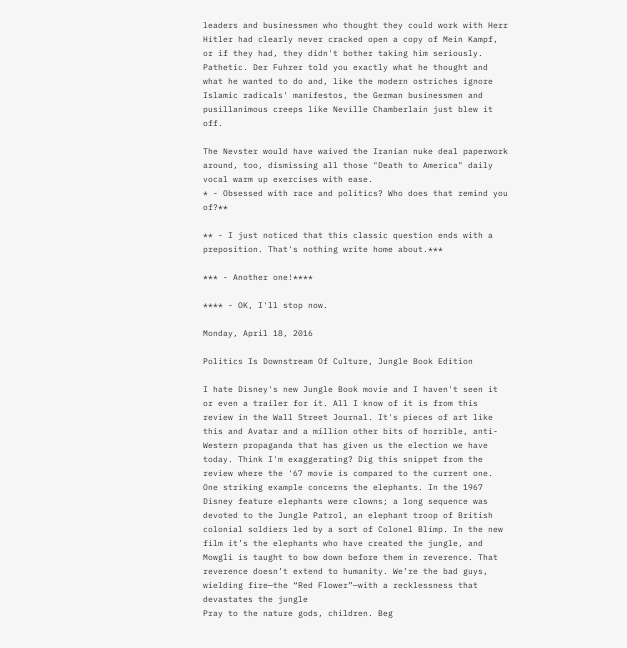leaders and businessmen who thought they could work with Herr Hitler had clearly never cracked open a copy of Mein Kampf, or if they had, they didn't bother taking him seriously. Pathetic. Der Fuhrer told you exactly what he thought and what he wanted to do and, like the modern ostriches ignore Islamic radicals' manifestos, the German businessmen and pusillanimous creeps like Neville Chamberlain just blew it off.

The Nevster would have waived the Iranian nuke deal paperwork around, too, dismissing all those "Death to America" daily vocal warm up exercises with ease.
* - Obsessed with race and politics? Who does that remind you of?**

** - I just noticed that this classic question ends with a preposition. That's nothing write home about.***

*** - Another one!****

**** - OK, I'll stop now.

Monday, April 18, 2016

Politics Is Downstream Of Culture, Jungle Book Edition

I hate Disney's new Jungle Book movie and I haven't seen it or even a trailer for it. All I know of it is from this review in the Wall Street Journal. It's pieces of art like this and Avatar and a million other bits of horrible, anti-Western propaganda that has given us the election we have today. Think I'm exaggerating? Dig this snippet from the review where the '67 movie is compared to the current one.
One striking example concerns the elephants. In the 1967 Disney feature elephants were clowns; a long sequence was devoted to the Jungle Patrol, an elephant troop of British colonial soldiers led by a sort of Colonel Blimp. In the new film it’s the elephants who have created the jungle, and Mowgli is taught to bow down before them in reverence. That reverence doesn’t extend to humanity. We’re the bad guys, wielding fire—the “Red Flower”—with a recklessness that devastates the jungle
Pray to the nature gods, children. Beg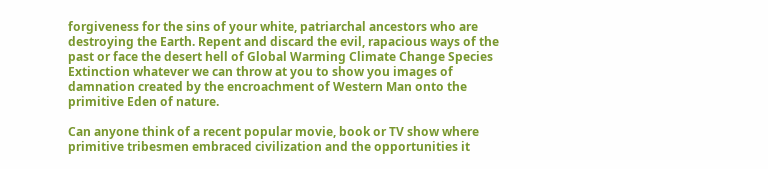forgiveness for the sins of your white, patriarchal ancestors who are destroying the Earth. Repent and discard the evil, rapacious ways of the past or face the desert hell of Global Warming Climate Change Species Extinction whatever we can throw at you to show you images of damnation created by the encroachment of Western Man onto the primitive Eden of nature.

Can anyone think of a recent popular movie, book or TV show where primitive tribesmen embraced civilization and the opportunities it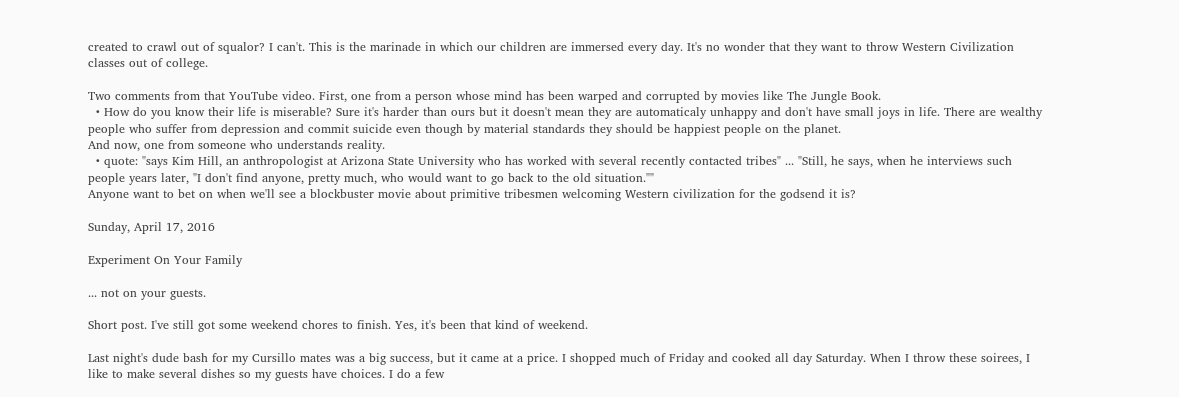created to crawl out of squalor? I can't. This is the marinade in which our children are immersed every day. It's no wonder that they want to throw Western Civilization classes out of college.

Two comments from that YouTube video. First, one from a person whose mind has been warped and corrupted by movies like The Jungle Book.
  • How do you know their life is miserable? Sure it's harder than ours but it doesn't mean they are automaticaly unhappy and don't have small joys in life. There are wealthy people who suffer from depression and commit suicide even though by material standards they should be happiest people on the planet.
And now, one from someone who understands reality.
  • quote: "says Kim Hill, an anthropologist at Arizona State University who has worked with several recently contacted tribes" ... "Still, he says, when he interviews such people years later, "I don't find anyone, pretty much, who would want to go back to the old situation.""
Anyone want to bet on when we'll see a blockbuster movie about primitive tribesmen welcoming Western civilization for the godsend it is?

Sunday, April 17, 2016

Experiment On Your Family

... not on your guests.

Short post. I've still got some weekend chores to finish. Yes, it's been that kind of weekend.

Last night's dude bash for my Cursillo mates was a big success, but it came at a price. I shopped much of Friday and cooked all day Saturday. When I throw these soirees, I like to make several dishes so my guests have choices. I do a few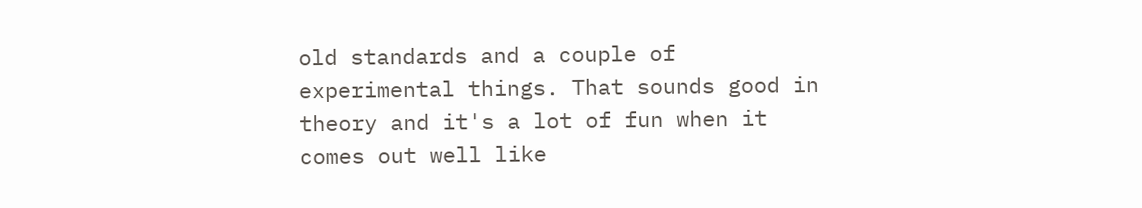old standards and a couple of experimental things. That sounds good in theory and it's a lot of fun when it comes out well like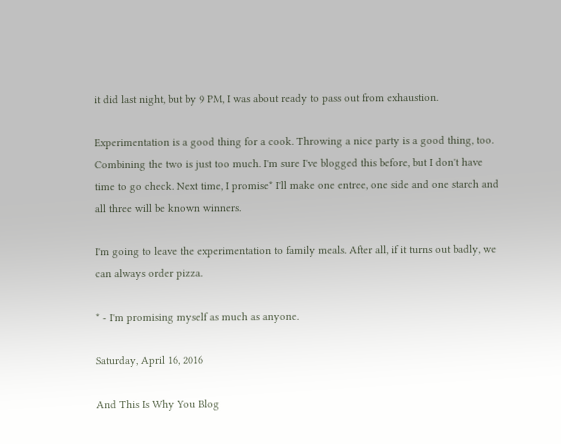it did last night, but by 9 PM, I was about ready to pass out from exhaustion.

Experimentation is a good thing for a cook. Throwing a nice party is a good thing, too. Combining the two is just too much. I'm sure I've blogged this before, but I don't have time to go check. Next time, I promise* I'll make one entree, one side and one starch and all three will be known winners.

I'm going to leave the experimentation to family meals. After all, if it turns out badly, we can always order pizza.

* - I'm promising myself as much as anyone.

Saturday, April 16, 2016

And This Is Why You Blog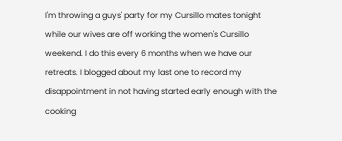I'm throwing a guys' party for my Cursillo mates tonight while our wives are off working the women's Cursillo weekend. I do this every 6 months when we have our retreats. I blogged about my last one to record my disappointment in not having started early enough with the cooking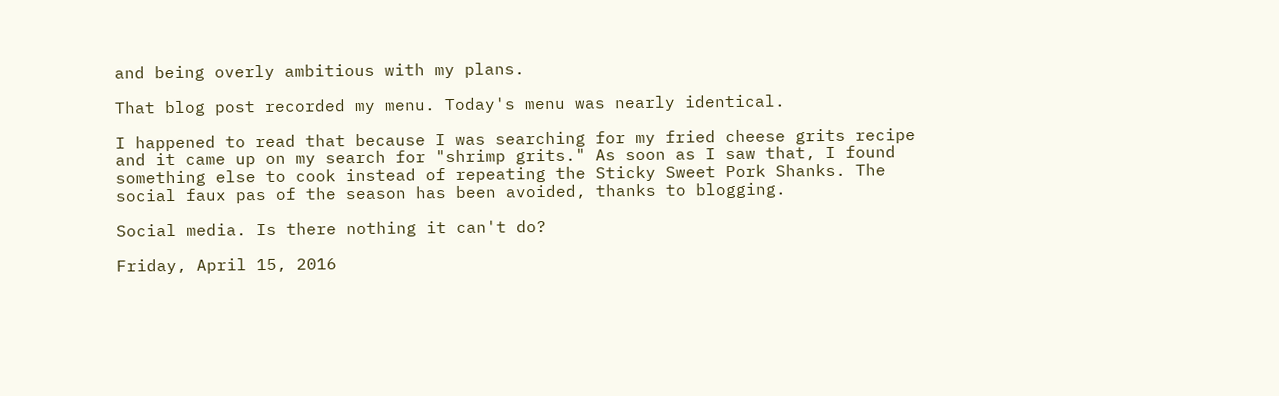and being overly ambitious with my plans.

That blog post recorded my menu. Today's menu was nearly identical.

I happened to read that because I was searching for my fried cheese grits recipe and it came up on my search for "shrimp grits." As soon as I saw that, I found something else to cook instead of repeating the Sticky Sweet Pork Shanks. The social faux pas of the season has been avoided, thanks to blogging.

Social media. Is there nothing it can't do?

Friday, April 15, 2016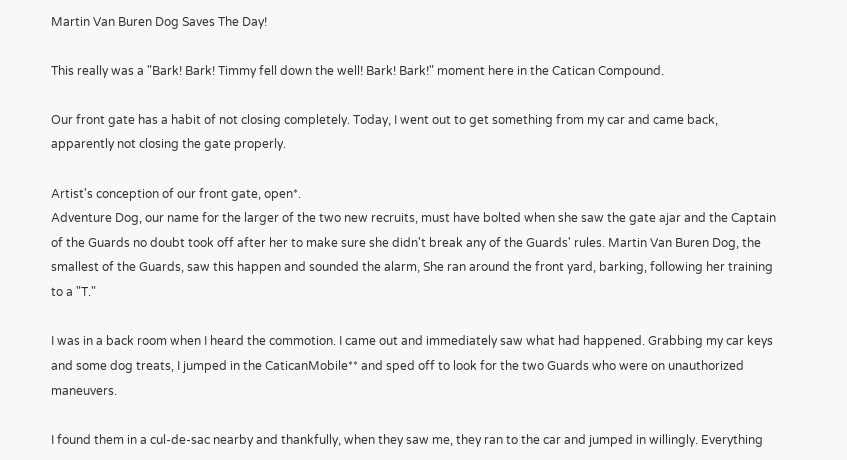Martin Van Buren Dog Saves The Day!

This really was a "Bark! Bark! Timmy fell down the well! Bark! Bark!" moment here in the Catican Compound.

Our front gate has a habit of not closing completely. Today, I went out to get something from my car and came back, apparently not closing the gate properly.

Artist's conception of our front gate, open*.
Adventure Dog, our name for the larger of the two new recruits, must have bolted when she saw the gate ajar and the Captain of the Guards no doubt took off after her to make sure she didn't break any of the Guards' rules. Martin Van Buren Dog, the smallest of the Guards, saw this happen and sounded the alarm, She ran around the front yard, barking, following her training to a "T."

I was in a back room when I heard the commotion. I came out and immediately saw what had happened. Grabbing my car keys and some dog treats, I jumped in the CaticanMobile** and sped off to look for the two Guards who were on unauthorized maneuvers.

I found them in a cul-de-sac nearby and thankfully, when they saw me, they ran to the car and jumped in willingly. Everything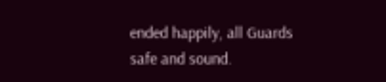ended happily, all Guards safe and sound.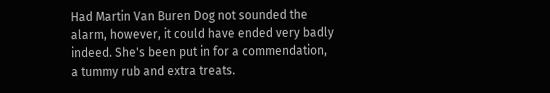Had Martin Van Buren Dog not sounded the alarm, however, it could have ended very badly indeed. She's been put in for a commendation, a tummy rub and extra treats.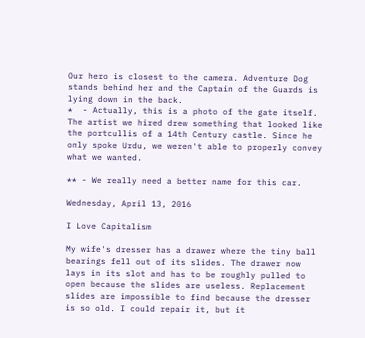Our hero is closest to the camera. Adventure Dog stands behind her and the Captain of the Guards is lying down in the back.
*  - Actually, this is a photo of the gate itself. The artist we hired drew something that looked like the portcullis of a 14th Century castle. Since he only spoke Urdu, we weren't able to properly convey what we wanted.

** - We really need a better name for this car.

Wednesday, April 13, 2016

I Love Capitalism

My wife's dresser has a drawer where the tiny ball bearings fell out of its slides. The drawer now lays in its slot and has to be roughly pulled to open because the slides are useless. Replacement slides are impossible to find because the dresser is so old. I could repair it, but it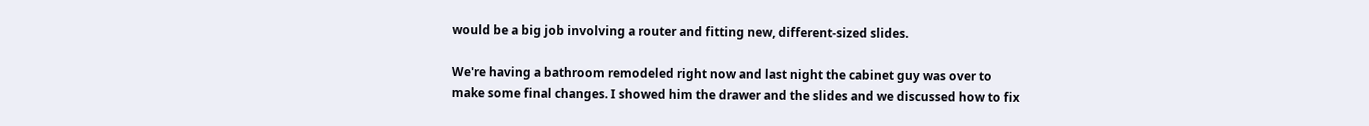would be a big job involving a router and fitting new, different-sized slides.

We're having a bathroom remodeled right now and last night the cabinet guy was over to make some final changes. I showed him the drawer and the slides and we discussed how to fix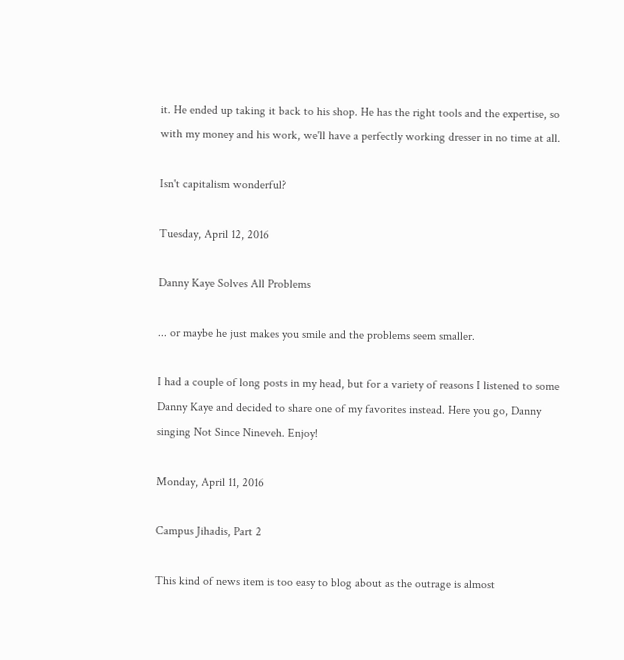it. He ended up taking it back to his shop. He has the right tools and the expertise, so with my money and his work, we'll have a perfectly working dresser in no time at all.

Isn't capitalism wonderful?

Tuesday, April 12, 2016

Danny Kaye Solves All Problems

... or maybe he just makes you smile and the problems seem smaller.

I had a couple of long posts in my head, but for a variety of reasons I listened to some Danny Kaye and decided to share one of my favorites instead. Here you go, Danny singing Not Since Nineveh. Enjoy!

Monday, April 11, 2016

Campus Jihadis, Part 2

This kind of news item is too easy to blog about as the outrage is almost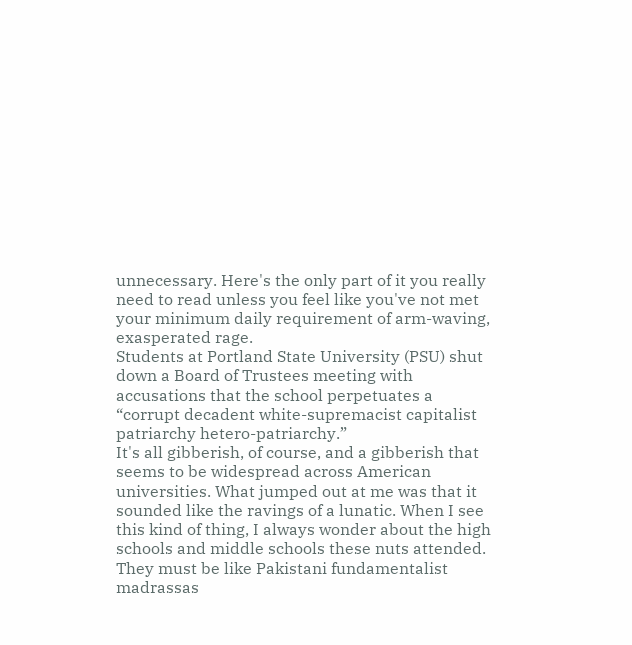unnecessary. Here's the only part of it you really need to read unless you feel like you've not met your minimum daily requirement of arm-waving, exasperated rage.
Students at Portland State University (PSU) shut down a Board of Trustees meeting with accusations that the school perpetuates a “corrupt decadent white-supremacist capitalist patriarchy hetero-patriarchy.”
It's all gibberish, of course, and a gibberish that seems to be widespread across American universities. What jumped out at me was that it sounded like the ravings of a lunatic. When I see this kind of thing, I always wonder about the high schools and middle schools these nuts attended. They must be like Pakistani fundamentalist madrassas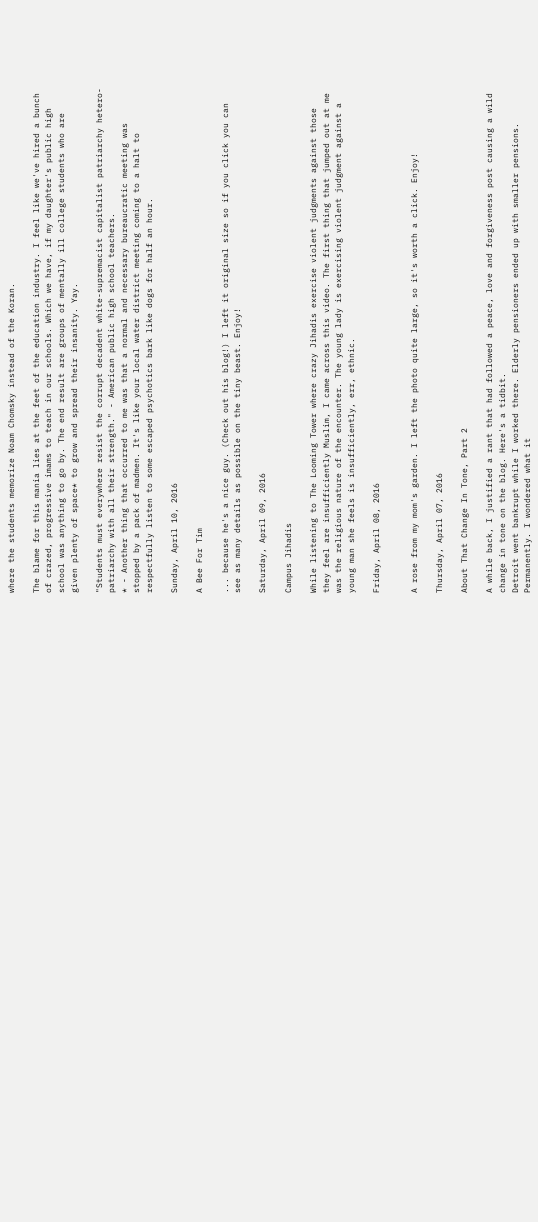where the students memorize Noam Chomsky instead of the Koran.

The blame for this mania lies at the feet of the education industry. I feel like we've hired a bunch of crazed, progressive imams to teach in our schools. Which we have, if my daughter's public high school was anything to go by. The end result are groups of mentally ill college students who are given plenty of space* to grow and spread their insanity. Yay.

"Students must everywhere resist the corrupt decadent white-supremacist capitalist patriarchy hetero-patriarchy with all their strength." - American public high school teachers.
* - Another thing that occurred to me was that a normal and necessary bureaucratic meeting was stopped by a pack of madmen. It's like your local water district meeting coming to a halt to respectfully listen to some escaped psychotics bark like dogs for half an hour.

Sunday, April 10, 2016

A Bee For Tim

... because he's a nice guy. (Check out his blog!) I left it original size so if you click you can see as many details as possible on the tiny beast. Enjoy!

Saturday, April 09, 2016

Campus Jihadis

While listening to The Looming Tower where crazy Jihadis exercise violent judgments against those they feel are insufficiently Muslim, I came across this video. The first thing that jumped out at me was the religious nature of the encounter. The young lady is exercising violent judgment against a young man she feels is insufficiently, err, ethnic.

Friday, April 08, 2016


A rose from my mom's garden. I left the photo quite large, so it's worth a click. Enjoy!

Thursday, April 07, 2016

About That Change In Tone, Part 2

A while back, I justified a rant that had followed a peace, love and forgiveness post causing a wild change in tone on the blog. Here's a tidbit.
Detroit went bankrupt while I worked there. Elderly pensioners ended up with smaller pensions. Permanently. I wondered what it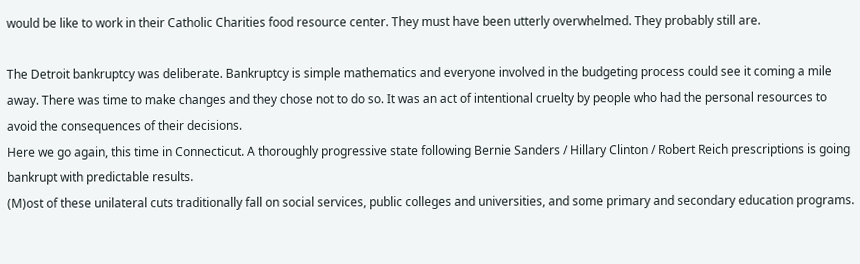would be like to work in their Catholic Charities food resource center. They must have been utterly overwhelmed. They probably still are.

The Detroit bankruptcy was deliberate. Bankruptcy is simple mathematics and everyone involved in the budgeting process could see it coming a mile away. There was time to make changes and they chose not to do so. It was an act of intentional cruelty by people who had the personal resources to avoid the consequences of their decisions.
Here we go again, this time in Connecticut. A thoroughly progressive state following Bernie Sanders / Hillary Clinton / Robert Reich prescriptions is going bankrupt with predictable results.
(M)ost of these unilateral cuts traditionally fall on social services, public colleges and universities, and some primary and secondary education programs.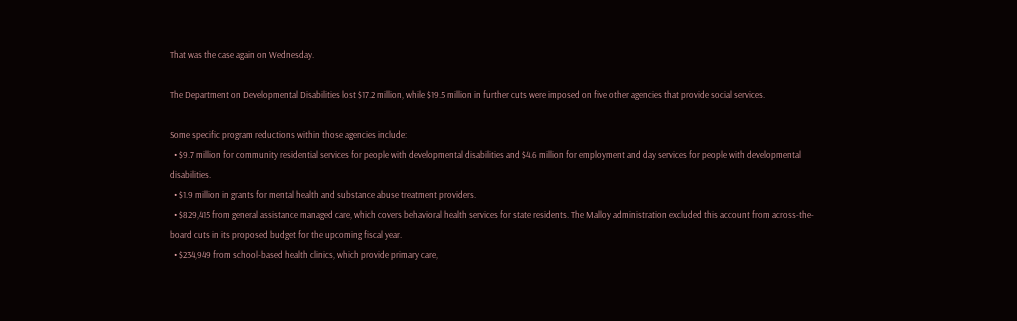That was the case again on Wednesday.

The Department on Developmental Disabilities lost $17.2 million, while $19.5 million in further cuts were imposed on five other agencies that provide social services.

Some specific program reductions within those agencies include:
  • $9.7 million for community residential services for people with developmental disabilities and $4.6 million for employment and day services for people with developmental disabilities.
  • $1.9 million in grants for mental health and substance abuse treatment providers.
  • $829,415 from general assistance managed care, which covers behavioral health services for state residents. The Malloy administration excluded this account from across-the-board cuts in its proposed budget for the upcoming fiscal year.
  • $234,949 from school-based health clinics, which provide primary care,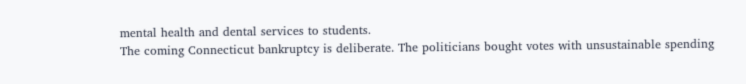mental health and dental services to students.
The coming Connecticut bankruptcy is deliberate. The politicians bought votes with unsustainable spending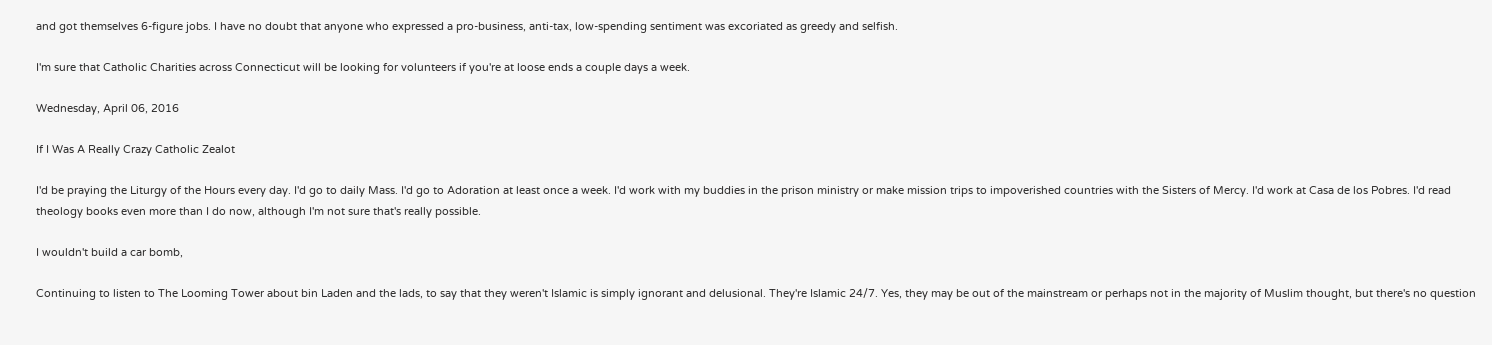and got themselves 6-figure jobs. I have no doubt that anyone who expressed a pro-business, anti-tax, low-spending sentiment was excoriated as greedy and selfish.

I'm sure that Catholic Charities across Connecticut will be looking for volunteers if you're at loose ends a couple days a week.

Wednesday, April 06, 2016

If I Was A Really Crazy Catholic Zealot

I'd be praying the Liturgy of the Hours every day. I'd go to daily Mass. I'd go to Adoration at least once a week. I'd work with my buddies in the prison ministry or make mission trips to impoverished countries with the Sisters of Mercy. I'd work at Casa de los Pobres. I'd read theology books even more than I do now, although I'm not sure that's really possible.

I wouldn't build a car bomb,

Continuing to listen to The Looming Tower about bin Laden and the lads, to say that they weren't Islamic is simply ignorant and delusional. They're Islamic 24/7. Yes, they may be out of the mainstream or perhaps not in the majority of Muslim thought, but there's no question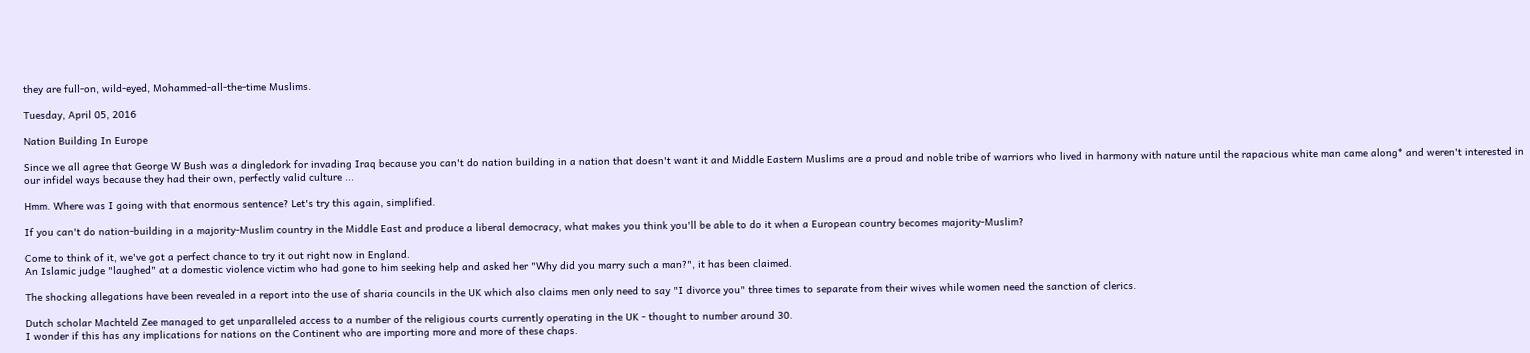they are full-on, wild-eyed, Mohammed-all-the-time Muslims.

Tuesday, April 05, 2016

Nation Building In Europe

Since we all agree that George W Bush was a dingledork for invading Iraq because you can't do nation building in a nation that doesn't want it and Middle Eastern Muslims are a proud and noble tribe of warriors who lived in harmony with nature until the rapacious white man came along* and weren't interested in our infidel ways because they had their own, perfectly valid culture ...

Hmm. Where was I going with that enormous sentence? Let's try this again, simplified.

If you can't do nation-building in a majority-Muslim country in the Middle East and produce a liberal democracy, what makes you think you'll be able to do it when a European country becomes majority-Muslim?

Come to think of it, we've got a perfect chance to try it out right now in England.
An Islamic judge "laughed" at a domestic violence victim who had gone to him seeking help and asked her "Why did you marry such a man?", it has been claimed.

The shocking allegations have been revealed in a report into the use of sharia councils in the UK which also claims men only need to say "I divorce you" three times to separate from their wives while women need the sanction of clerics.

Dutch scholar Machteld Zee managed to get unparalleled access to a number of the religious courts currently operating in the UK - thought to number around 30.
I wonder if this has any implications for nations on the Continent who are importing more and more of these chaps.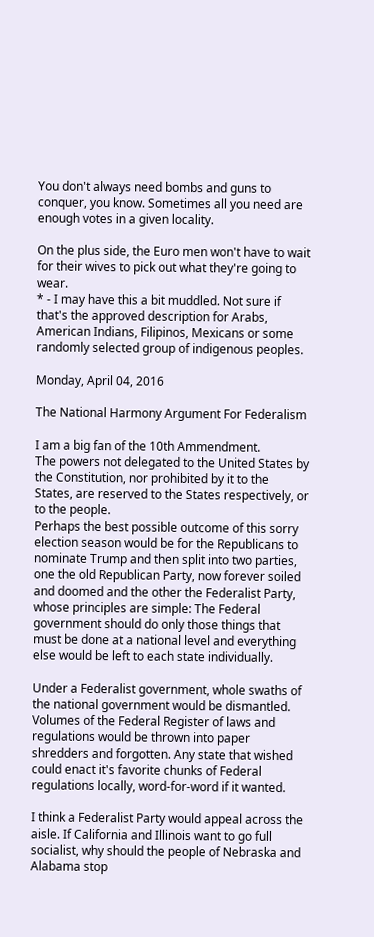You don't always need bombs and guns to conquer, you know. Sometimes all you need are enough votes in a given locality.

On the plus side, the Euro men won't have to wait for their wives to pick out what they're going to wear.
* - I may have this a bit muddled. Not sure if that's the approved description for Arabs, American Indians, Filipinos, Mexicans or some randomly selected group of indigenous peoples.

Monday, April 04, 2016

The National Harmony Argument For Federalism

I am a big fan of the 10th Ammendment.
The powers not delegated to the United States by the Constitution, nor prohibited by it to the States, are reserved to the States respectively, or to the people.
Perhaps the best possible outcome of this sorry election season would be for the Republicans to nominate Trump and then split into two parties, one the old Republican Party, now forever soiled and doomed and the other the Federalist Party, whose principles are simple: The Federal government should do only those things that must be done at a national level and everything else would be left to each state individually.

Under a Federalist government, whole swaths of the national government would be dismantled. Volumes of the Federal Register of laws and regulations would be thrown into paper shredders and forgotten. Any state that wished could enact it's favorite chunks of Federal regulations locally, word-for-word if it wanted.

I think a Federalist Party would appeal across the aisle. If California and Illinois want to go full socialist, why should the people of Nebraska and Alabama stop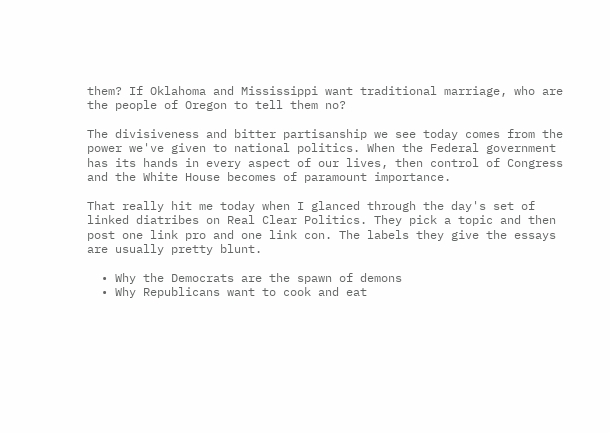them? If Oklahoma and Mississippi want traditional marriage, who are the people of Oregon to tell them no?

The divisiveness and bitter partisanship we see today comes from the power we've given to national politics. When the Federal government has its hands in every aspect of our lives, then control of Congress and the White House becomes of paramount importance.

That really hit me today when I glanced through the day's set of linked diatribes on Real Clear Politics. They pick a topic and then post one link pro and one link con. The labels they give the essays are usually pretty blunt.

  • Why the Democrats are the spawn of demons
  • Why Republicans want to cook and eat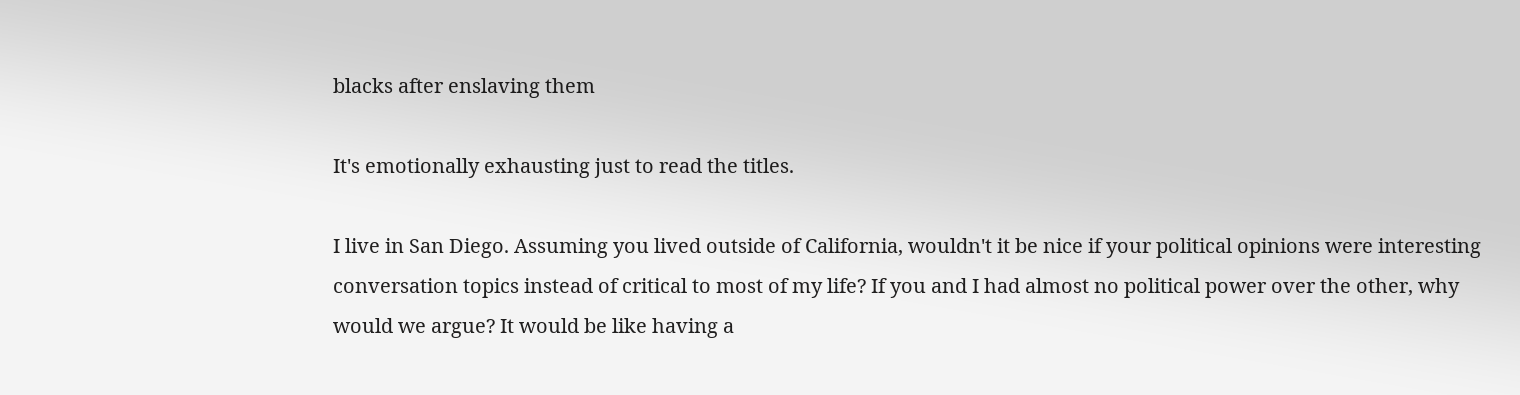blacks after enslaving them

It's emotionally exhausting just to read the titles.

I live in San Diego. Assuming you lived outside of California, wouldn't it be nice if your political opinions were interesting conversation topics instead of critical to most of my life? If you and I had almost no political power over the other, why would we argue? It would be like having a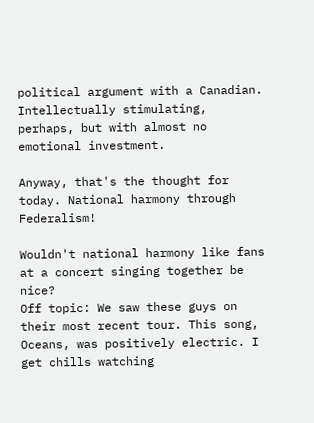political argument with a Canadian. Intellectually stimulating, perhaps, but with almost no emotional investment.

Anyway, that's the thought for today. National harmony through Federalism!

Wouldn't national harmony like fans at a concert singing together be nice?
Off topic: We saw these guys on their most recent tour. This song,
Oceans, was positively electric. I get chills watching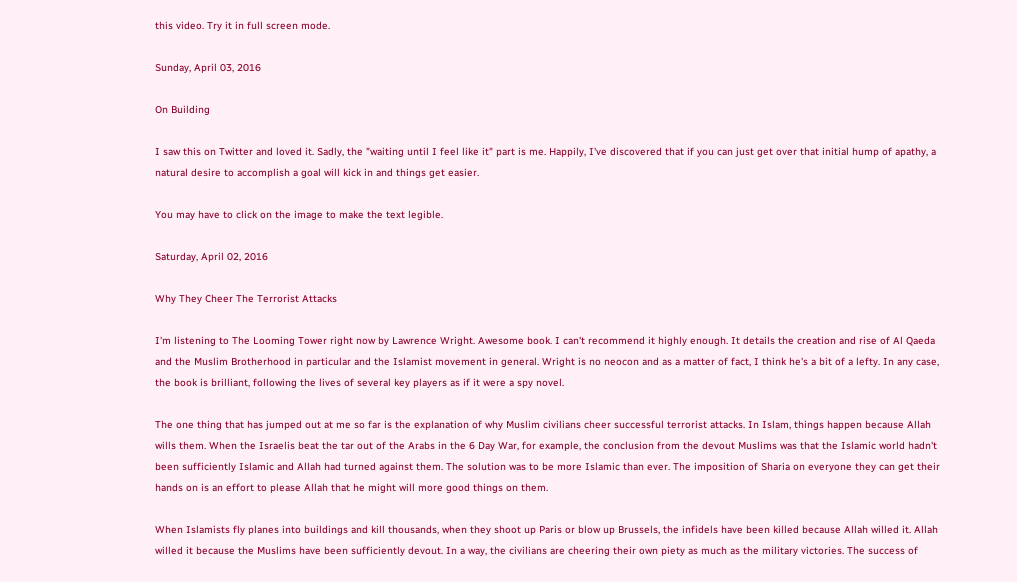this video. Try it in full screen mode.

Sunday, April 03, 2016

On Building

I saw this on Twitter and loved it. Sadly, the "waiting until I feel like it" part is me. Happily, I've discovered that if you can just get over that initial hump of apathy, a natural desire to accomplish a goal will kick in and things get easier.

You may have to click on the image to make the text legible.

Saturday, April 02, 2016

Why They Cheer The Terrorist Attacks

I'm listening to The Looming Tower right now by Lawrence Wright. Awesome book. I can't recommend it highly enough. It details the creation and rise of Al Qaeda and the Muslim Brotherhood in particular and the Islamist movement in general. Wright is no neocon and as a matter of fact, I think he's a bit of a lefty. In any case, the book is brilliant, following the lives of several key players as if it were a spy novel.

The one thing that has jumped out at me so far is the explanation of why Muslim civilians cheer successful terrorist attacks. In Islam, things happen because Allah wills them. When the Israelis beat the tar out of the Arabs in the 6 Day War, for example, the conclusion from the devout Muslims was that the Islamic world hadn't been sufficiently Islamic and Allah had turned against them. The solution was to be more Islamic than ever. The imposition of Sharia on everyone they can get their hands on is an effort to please Allah that he might will more good things on them.

When Islamists fly planes into buildings and kill thousands, when they shoot up Paris or blow up Brussels, the infidels have been killed because Allah willed it. Allah willed it because the Muslims have been sufficiently devout. In a way, the civilians are cheering their own piety as much as the military victories. The success of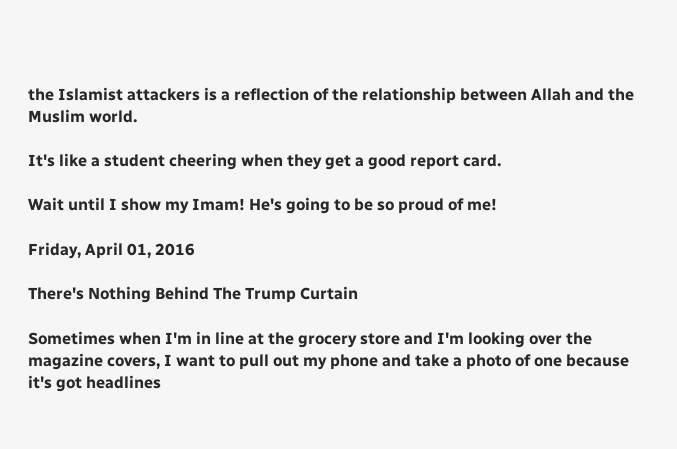the Islamist attackers is a reflection of the relationship between Allah and the Muslim world.

It's like a student cheering when they get a good report card.

Wait until I show my Imam! He's going to be so proud of me!

Friday, April 01, 2016

There's Nothing Behind The Trump Curtain

Sometimes when I'm in line at the grocery store and I'm looking over the magazine covers, I want to pull out my phone and take a photo of one because it's got headlines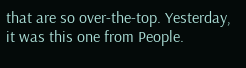that are so over-the-top. Yesterday, it was this one from People.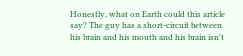Honestly, what on Earth could this article say? The guy has a short-circuit between his brain and his mouth and his brain isn't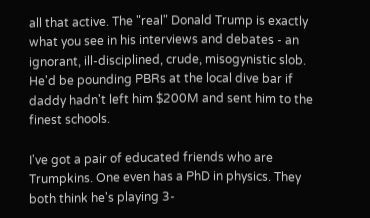all that active. The "real" Donald Trump is exactly what you see in his interviews and debates - an ignorant, ill-disciplined, crude, misogynistic slob. He'd be pounding PBRs at the local dive bar if daddy hadn't left him $200M and sent him to the finest schools.

I've got a pair of educated friends who are Trumpkins. One even has a PhD in physics. They both think he's playing 3-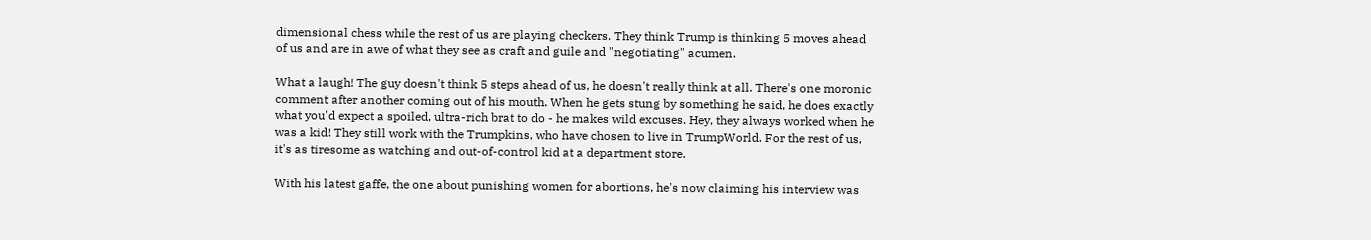dimensional chess while the rest of us are playing checkers. They think Trump is thinking 5 moves ahead of us and are in awe of what they see as craft and guile and "negotiating" acumen.

What a laugh! The guy doesn't think 5 steps ahead of us, he doesn't really think at all. There's one moronic comment after another coming out of his mouth. When he gets stung by something he said, he does exactly what you'd expect a spoiled, ultra-rich brat to do - he makes wild excuses. Hey, they always worked when he was a kid! They still work with the Trumpkins, who have chosen to live in TrumpWorld. For the rest of us, it's as tiresome as watching and out-of-control kid at a department store.

With his latest gaffe, the one about punishing women for abortions, he's now claiming his interview was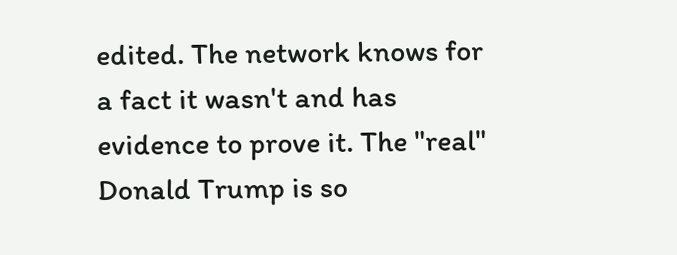edited. The network knows for a fact it wasn't and has evidence to prove it. The "real" Donald Trump is so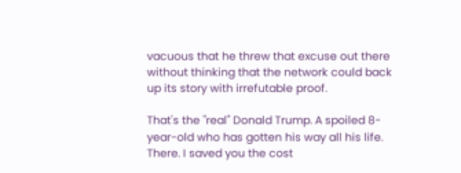vacuous that he threw that excuse out there without thinking that the network could back up its story with irrefutable proof.

That's the "real" Donald Trump. A spoiled 8-year-old who has gotten his way all his life. There. I saved you the cost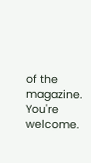of the magazine. You're welcome.